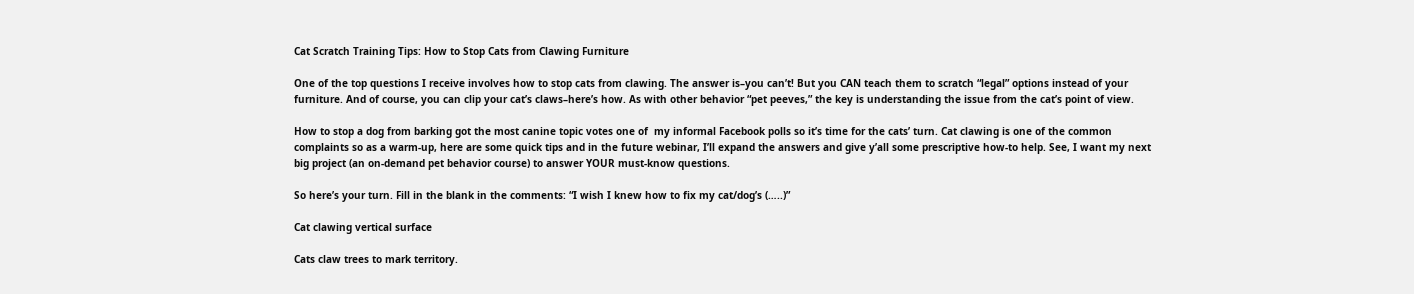Cat Scratch Training Tips: How to Stop Cats from Clawing Furniture

One of the top questions I receive involves how to stop cats from clawing. The answer is–you can’t! But you CAN teach them to scratch “legal” options instead of your furniture. And of course, you can clip your cat’s claws–here’s how. As with other behavior “pet peeves,” the key is understanding the issue from the cat’s point of view.

How to stop a dog from barking got the most canine topic votes one of  my informal Facebook polls so it’s time for the cats’ turn. Cat clawing is one of the common complaints so as a warm-up, here are some quick tips and in the future webinar, I’ll expand the answers and give y’all some prescriptive how-to help. See, I want my next big project (an on-demand pet behavior course) to answer YOUR must-know questions.

So here’s your turn. Fill in the blank in the comments: “I wish I knew how to fix my cat/dog’s (…..)”

Cat clawing vertical surface

Cats claw trees to mark territory.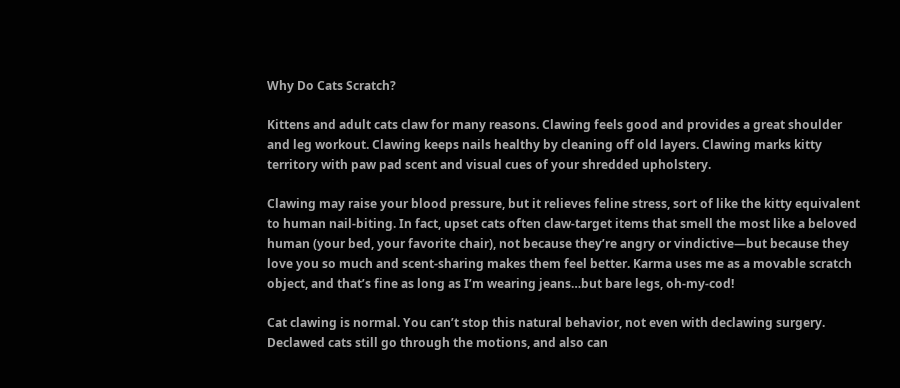Why Do Cats Scratch?

Kittens and adult cats claw for many reasons. Clawing feels good and provides a great shoulder and leg workout. Clawing keeps nails healthy by cleaning off old layers. Clawing marks kitty territory with paw pad scent and visual cues of your shredded upholstery.

Clawing may raise your blood pressure, but it relieves feline stress, sort of like the kitty equivalent to human nail-biting. In fact, upset cats often claw-target items that smell the most like a beloved human (your bed, your favorite chair), not because they’re angry or vindictive—but because they love you so much and scent-sharing makes them feel better. Karma uses me as a movable scratch object, and that’s fine as long as I’m wearing jeans…but bare legs, oh-my-cod!

Cat clawing is normal. You can’t stop this natural behavior, not even with declawing surgery. Declawed cats still go through the motions, and also can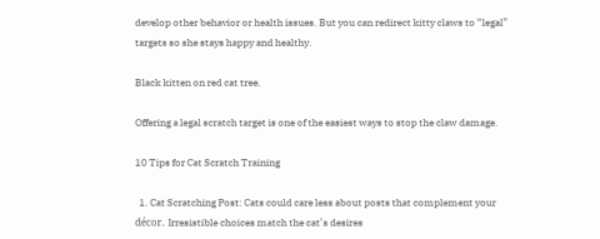develop other behavior or health issues. But you can redirect kitty claws to “legal” targets so she stays happy and healthy.

Black kitten on red cat tree.

Offering a legal scratch target is one of the easiest ways to stop the claw damage.

10 Tips for Cat Scratch Training

  1. Cat Scratching Post: Cats could care less about posts that complement your décor. Irresistible choices match the cat’s desires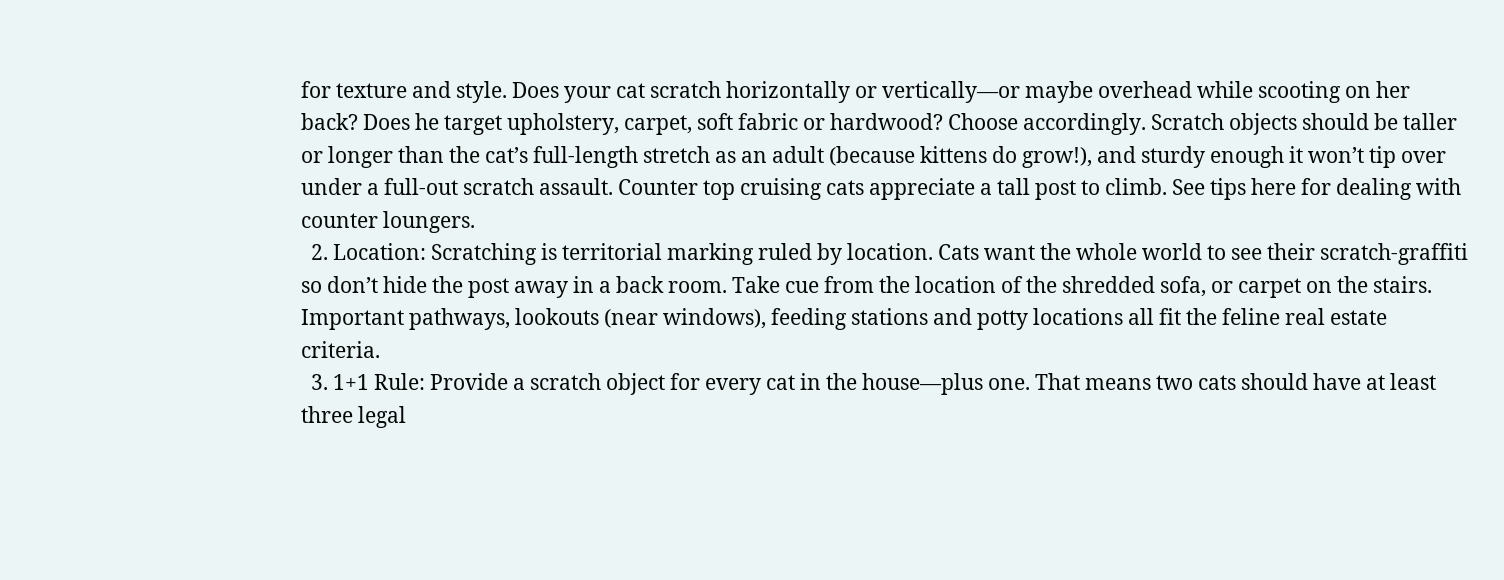for texture and style. Does your cat scratch horizontally or vertically—or maybe overhead while scooting on her back? Does he target upholstery, carpet, soft fabric or hardwood? Choose accordingly. Scratch objects should be taller or longer than the cat’s full-length stretch as an adult (because kittens do grow!), and sturdy enough it won’t tip over under a full-out scratch assault. Counter top cruising cats appreciate a tall post to climb. See tips here for dealing with counter loungers.
  2. Location: Scratching is territorial marking ruled by location. Cats want the whole world to see their scratch-graffiti so don’t hide the post away in a back room. Take cue from the location of the shredded sofa, or carpet on the stairs. Important pathways, lookouts (near windows), feeding stations and potty locations all fit the feline real estate criteria.
  3. 1+1 Rule: Provide a scratch object for every cat in the house—plus one. That means two cats should have at least three legal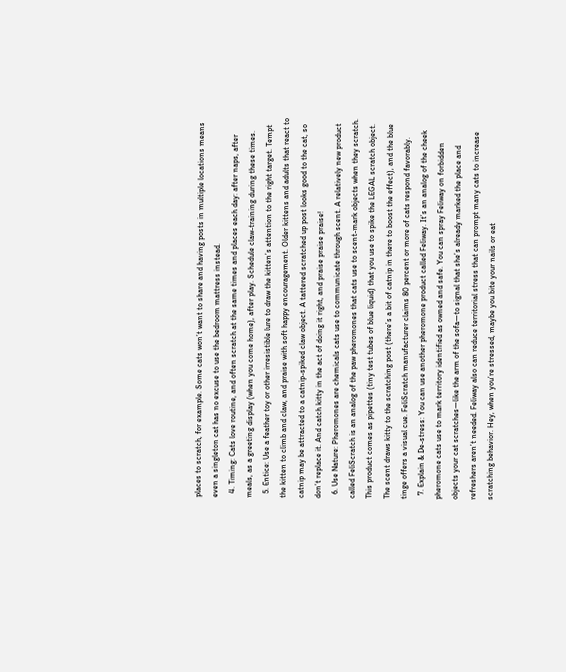places to scratch, for example. Some cats won’t want to share and having posts in multiple locations means even a singleton cat has no excuse to use the bedroom mattress instead.
  4. Timing: Cats love routine, and often scratch at the same times and places each day: after naps, after meals, as a greeting display (when you come home), after play. Schedule claw-training during these times.
  5. Entice: Use a feather toy or other irresistible lure to draw the kitten’s attention to the right target. Tempt the kitten to climb and claw, and praise with soft happy encouragement. Older kittens and adults that react to catnip may be attracted to a catnip-spiked claw object. A tattered scratched up post looks good to the cat, so don’t replace it. And catch kitty in the act of doing it right, and praise praise praise!
  6. Use Nature: Pheromones are chemicals cats use to communicate through scent. A relatively new product called FeliScratch is an analog of the paw pheromones that cats use to scent-mark objects when they scratch. This product comes as pipettes (tiny test tubes of blue liquid) that you use to spike the LEGAL scratch object. The scent draws kitty to the scratching post (there’s a bit of catnip in there to boost the effect), and the blue tinge offers a visual cue. FeliScratch manufacturer claims 80 percent or more of cats respond favorably.
  7. Explain & De-stress: You can use another pheromone product called Feliway. It’s an analog of the cheek pheromone cats use to mark territory identified as owned and safe. You can spray Feliway on forbidden objects your cat scratches—like the arm of the sofa—to signal that she’s already marked the place and refreshers aren’t needed. Feliway also can reduce territorial stress that can prompt many cats to increase scratching behavior. Hey, when you’re stressed, maybe you bite your nails or eat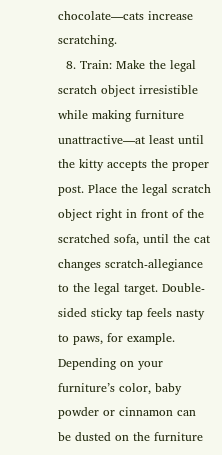chocolate—cats increase scratching.
  8. Train: Make the legal scratch object irresistible while making furniture unattractive—at least until the kitty accepts the proper post. Place the legal scratch object right in front of the scratched sofa, until the cat changes scratch-allegiance to the legal target. Double-sided sticky tap feels nasty to paws, for example. Depending on your furniture’s color, baby powder or cinnamon can be dusted on the furniture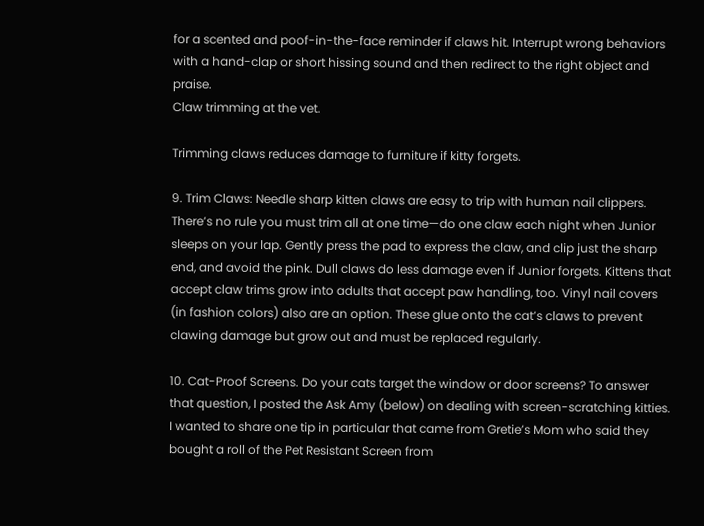for a scented and poof-in-the-face reminder if claws hit. Interrupt wrong behaviors with a hand-clap or short hissing sound and then redirect to the right object and praise.
Claw trimming at the vet.

Trimming claws reduces damage to furniture if kitty forgets.

9. Trim Claws: Needle sharp kitten claws are easy to trip with human nail clippers. There’s no rule you must trim all at one time—do one claw each night when Junior sleeps on your lap. Gently press the pad to express the claw, and clip just the sharp end, and avoid the pink. Dull claws do less damage even if Junior forgets. Kittens that accept claw trims grow into adults that accept paw handling, too. Vinyl nail covers (in fashion colors) also are an option. These glue onto the cat’s claws to prevent clawing damage but grow out and must be replaced regularly.

10. Cat-Proof Screens. Do your cats target the window or door screens? To answer that question, I posted the Ask Amy (below) on dealing with screen-scratching kitties.  I wanted to share one tip in particular that came from Gretie’s Mom who said they bought a roll of the Pet Resistant Screen from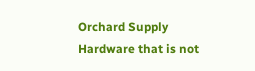Orchard Supply Hardware that is not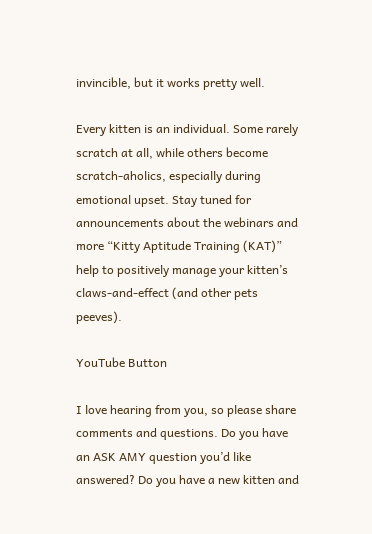invincible, but it works pretty well.

Every kitten is an individual. Some rarely scratch at all, while others become scratch-aholics, especially during emotional upset. Stay tuned for announcements about the webinars and more “Kitty Aptitude Training (KAT)” help to positively manage your kitten’s claws-and-effect (and other pets peeves).

YouTube Button

I love hearing from you, so please share comments and questions. Do you have an ASK AMY question you’d like answered? Do you have a new kitten and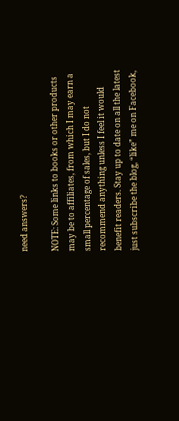need answers?

NOTE: Some links to books or other products may be to affiliates, from which I may earn a small percentage of sales, but I do not recommend anything unless I feel it would benefit readers. Stay up to date on all the latest just subscribe the blog, “like” me on Facebook,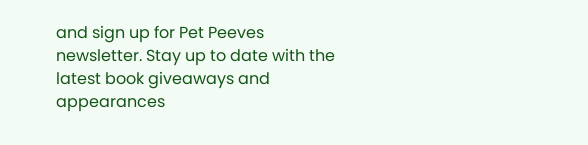and sign up for Pet Peeves newsletter. Stay up to date with the latest book giveaways and appearances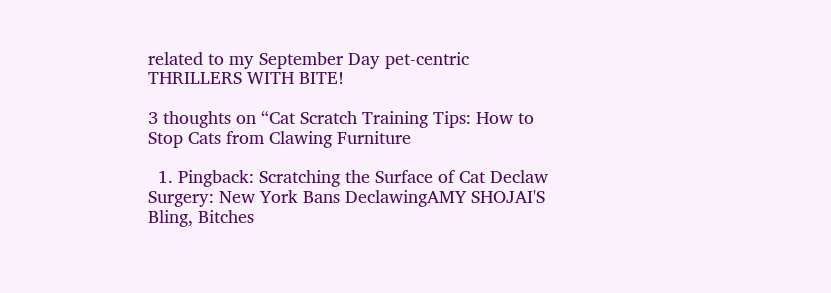related to my September Day pet-centric THRILLERS WITH BITE!

3 thoughts on “Cat Scratch Training Tips: How to Stop Cats from Clawing Furniture

  1. Pingback: Scratching the Surface of Cat Declaw Surgery: New York Bans DeclawingAMY SHOJAI'S Bling, Bitches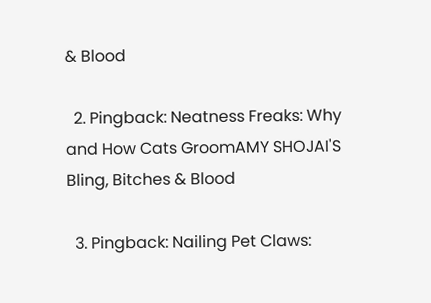& Blood

  2. Pingback: Neatness Freaks: Why and How Cats GroomAMY SHOJAI'S Bling, Bitches & Blood

  3. Pingback: Nailing Pet Claws: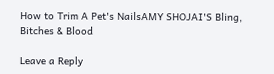How to Trim A Pet's NailsAMY SHOJAI'S Bling, Bitches & Blood

Leave a Reply